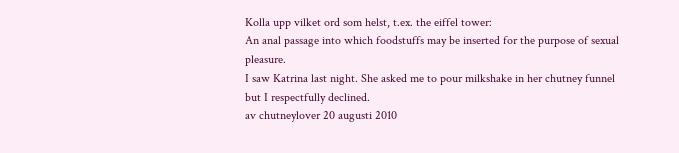Kolla upp vilket ord som helst, t.ex. the eiffel tower:
An anal passage into which foodstuffs may be inserted for the purpose of sexual pleasure.
I saw Katrina last night. She asked me to pour milkshake in her chutney funnel but I respectfully declined.
av chutneylover 20 augusti 2010